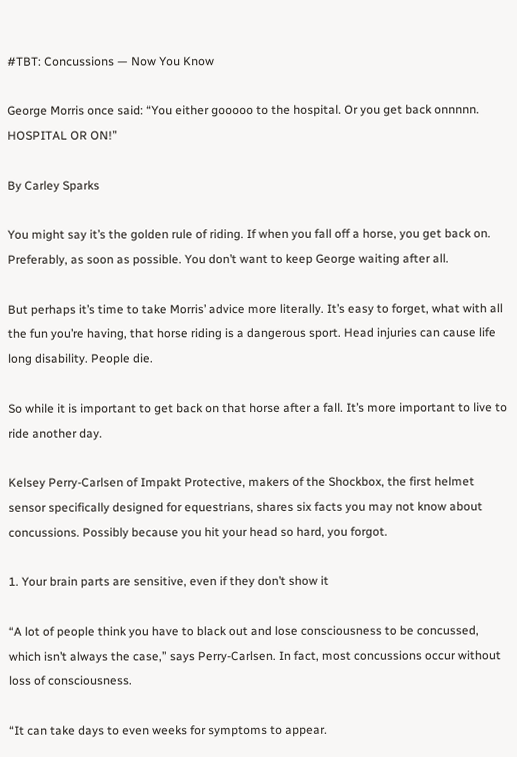#TBT: Concussions — Now You Know

George Morris once said: “You either gooooo to the hospital. Or you get back onnnnn. HOSPITAL OR ON!”

By Carley Sparks

You might say it’s the golden rule of riding. If when you fall off a horse, you get back on. Preferably, as soon as possible. You don’t want to keep George waiting after all.

But perhaps it’s time to take Morris’ advice more literally. It’s easy to forget, what with all the fun you’re having, that horse riding is a dangerous sport. Head injuries can cause life long disability. People die.

So while it is important to get back on that horse after a fall. It’s more important to live to ride another day.

Kelsey Perry-Carlsen of Impakt Protective, makers of the Shockbox, the first helmet sensor specifically designed for equestrians, shares six facts you may not know about concussions. Possibly because you hit your head so hard, you forgot.

1. Your brain parts are sensitive, even if they don’t show it

“A lot of people think you have to black out and lose consciousness to be concussed, which isn’t always the case,” says Perry-Carlsen. In fact, most concussions occur without loss of consciousness.

“It can take days to even weeks for symptoms to appear.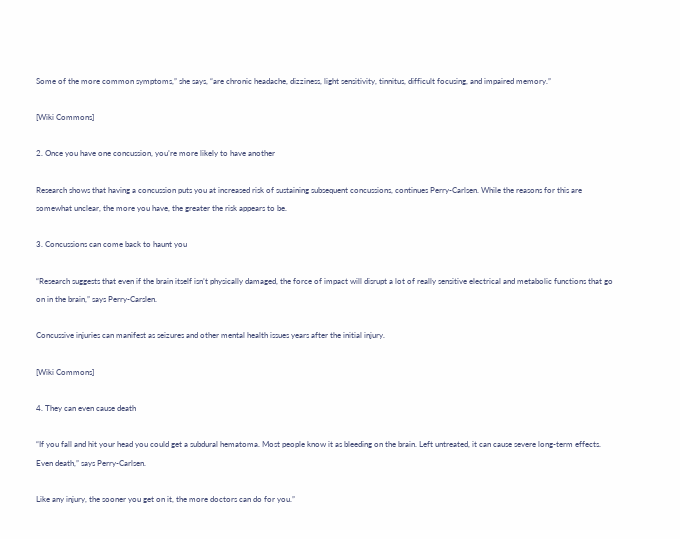Some of the more common symptoms,” she says, “are chronic headache, dizziness, light sensitivity, tinnitus, difficult focusing, and impaired memory.”

[Wiki Commons]

2. Once you have one concussion, you’re more likely to have another

Research shows that having a concussion puts you at increased risk of sustaining subsequent concussions, continues Perry-Carlsen. While the reasons for this are somewhat unclear, the more you have, the greater the risk appears to be.

3. Concussions can come back to haunt you

“Research suggests that even if the brain itself isn’t physically damaged, the force of impact will disrupt a lot of really sensitive electrical and metabolic functions that go on in the brain,” says Perry-Carslen.

Concussive injuries can manifest as seizures and other mental health issues years after the initial injury.

[Wiki Commons]

4. They can even cause death

“If you fall and hit your head you could get a subdural hematoma. Most people know it as bleeding on the brain. Left untreated, it can cause severe long-term effects. Even death,” says Perry-Carlsen.

Like any injury, the sooner you get on it, the more doctors can do for you.”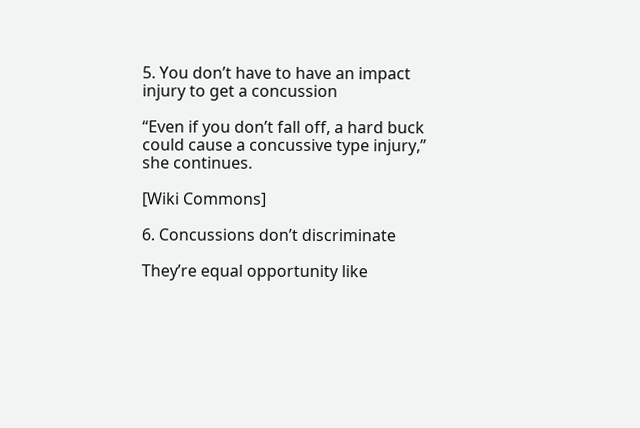5. You don’t have to have an impact injury to get a concussion

“Even if you don’t fall off, a hard buck could cause a concussive type injury,” she continues.

[Wiki Commons]

6. Concussions don’t discriminate

They’re equal opportunity like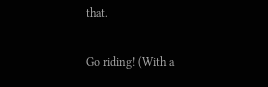that.

Go riding! (With a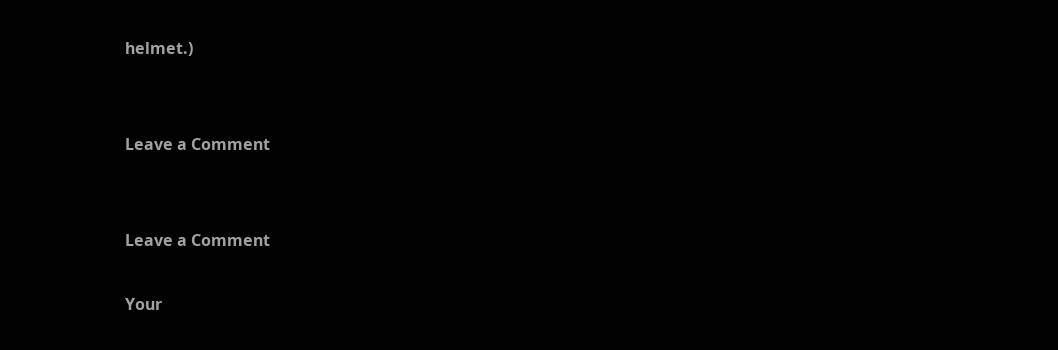helmet.)


Leave a Comment


Leave a Comment

Your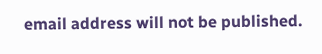email address will not be published.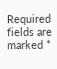Required fields are marked *